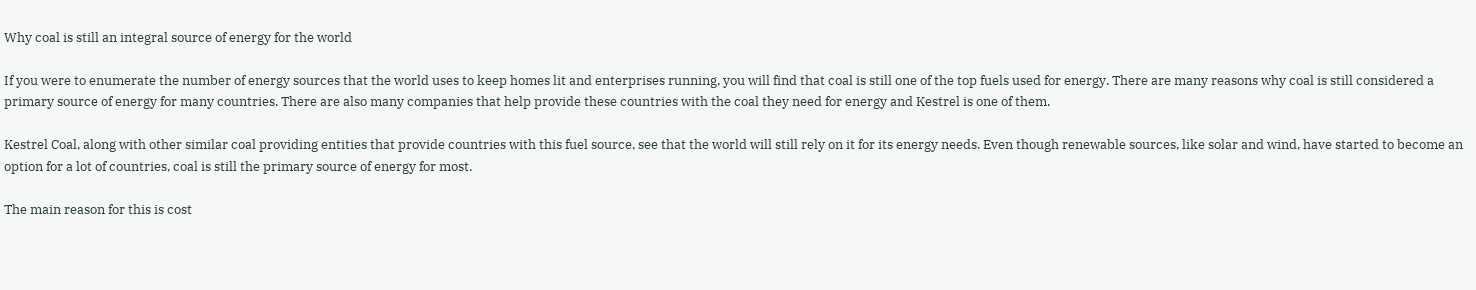Why coal is still an integral source of energy for the world

If you were to enumerate the number of energy sources that the world uses to keep homes lit and enterprises running, you will find that coal is still one of the top fuels used for energy. There are many reasons why coal is still considered a primary source of energy for many countries. There are also many companies that help provide these countries with the coal they need for energy and Kestrel is one of them.

Kestrel Coal, along with other similar coal providing entities that provide countries with this fuel source, see that the world will still rely on it for its energy needs. Even though renewable sources, like solar and wind, have started to become an option for a lot of countries, coal is still the primary source of energy for most.

The main reason for this is cost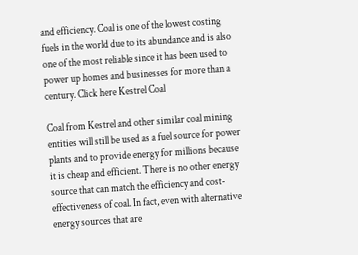and efficiency. Coal is one of the lowest costing fuels in the world due to its abundance and is also one of the most reliable since it has been used to power up homes and businesses for more than a century. Click here Kestrel Coal

Coal from Kestrel and other similar coal mining entities will still be used as a fuel source for power plants and to provide energy for millions because it is cheap and efficient. There is no other energy source that can match the efficiency and cost-effectiveness of coal. In fact, even with alternative energy sources that are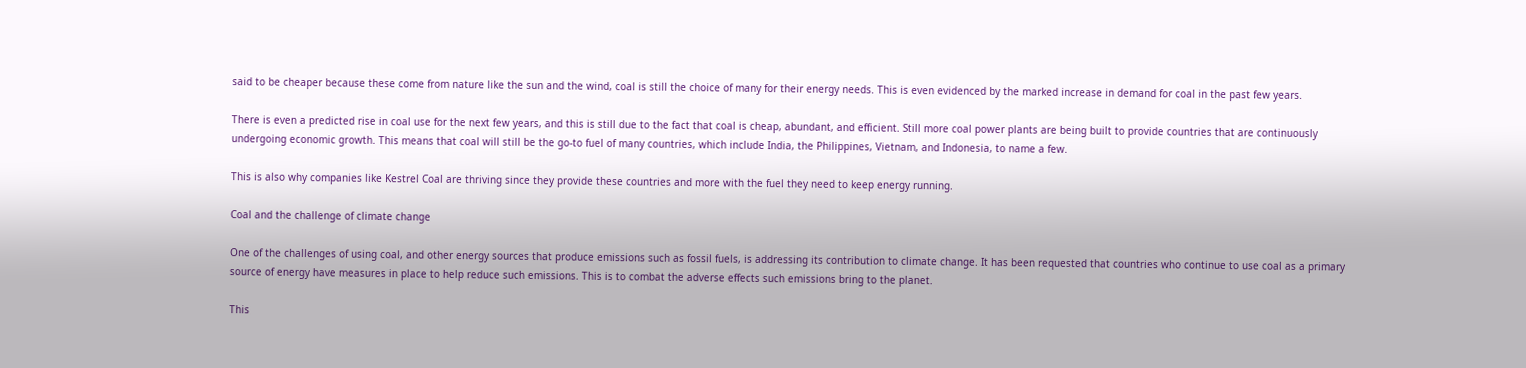said to be cheaper because these come from nature like the sun and the wind, coal is still the choice of many for their energy needs. This is even evidenced by the marked increase in demand for coal in the past few years.

There is even a predicted rise in coal use for the next few years, and this is still due to the fact that coal is cheap, abundant, and efficient. Still more coal power plants are being built to provide countries that are continuously undergoing economic growth. This means that coal will still be the go-to fuel of many countries, which include India, the Philippines, Vietnam, and Indonesia, to name a few.

This is also why companies like Kestrel Coal are thriving since they provide these countries and more with the fuel they need to keep energy running.

Coal and the challenge of climate change

One of the challenges of using coal, and other energy sources that produce emissions such as fossil fuels, is addressing its contribution to climate change. It has been requested that countries who continue to use coal as a primary source of energy have measures in place to help reduce such emissions. This is to combat the adverse effects such emissions bring to the planet.

This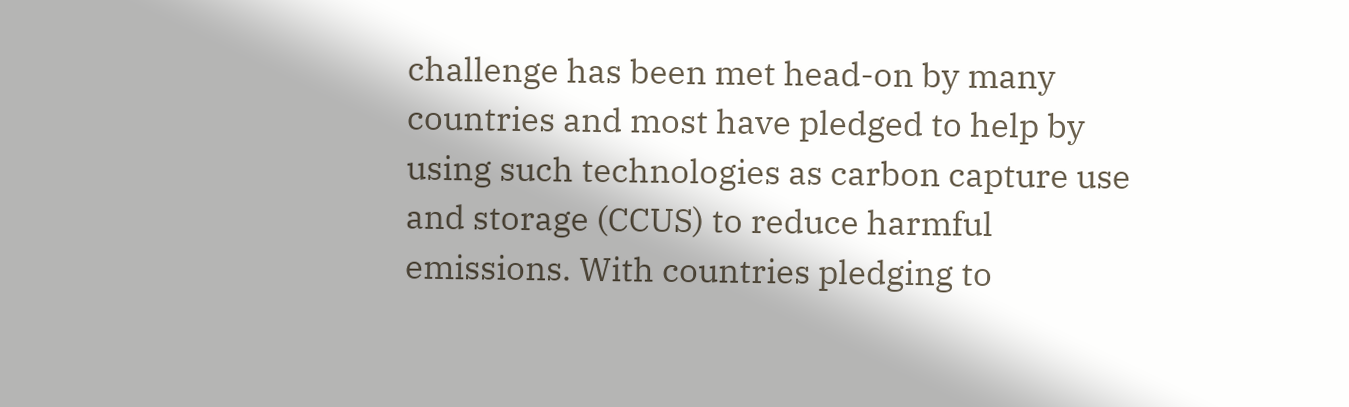challenge has been met head-on by many countries and most have pledged to help by using such technologies as carbon capture use and storage (CCUS) to reduce harmful emissions. With countries pledging to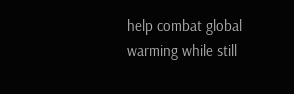help combat global warming while still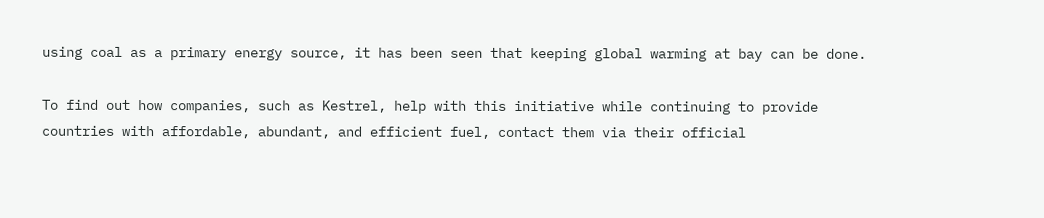using coal as a primary energy source, it has been seen that keeping global warming at bay can be done.

To find out how companies, such as Kestrel, help with this initiative while continuing to provide countries with affordable, abundant, and efficient fuel, contact them via their official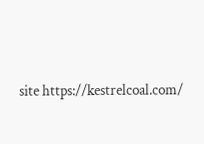site https://kestrelcoal.com/